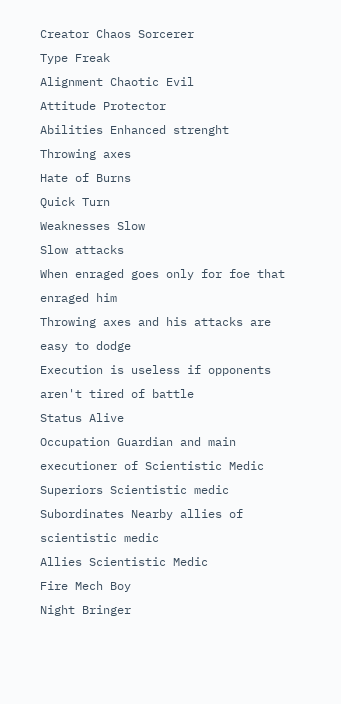Creator Chaos Sorcerer
Type Freak
Alignment Chaotic Evil
Attitude Protector
Abilities Enhanced strenght
Throwing axes
Hate of Burns
Quick Turn
Weaknesses Slow
Slow attacks
When enraged goes only for foe that enraged him
Throwing axes and his attacks are easy to dodge
Execution is useless if opponents aren't tired of battle
Status Alive
Occupation Guardian and main executioner of Scientistic Medic
Superiors Scientistic medic
Subordinates Nearby allies of scientistic medic
Allies Scientistic Medic
Fire Mech Boy
Night Bringer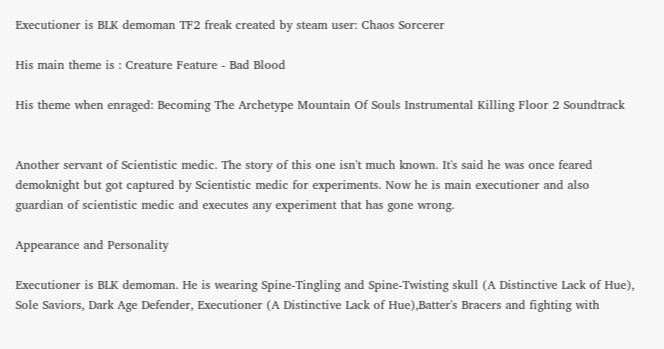Executioner is BLK demoman TF2 freak created by steam user: Chaos Sorcerer

His main theme is : Creature Feature - Bad Blood

His theme when enraged: Becoming The Archetype Mountain Of Souls Instrumental Killing Floor 2 Soundtrack


Another servant of Scientistic medic. The story of this one isn't much known. It's said he was once feared demoknight but got captured by Scientistic medic for experiments. Now he is main executioner and also guardian of scientistic medic and executes any experiment that has gone wrong.

Appearance and Personality

Executioner is BLK demoman. He is wearing Spine-Tingling and Spine-Twisting skull (A Distinctive Lack of Hue), Sole Saviors, Dark Age Defender, Executioner (A Distinctive Lack of Hue),Batter's Bracers and fighting with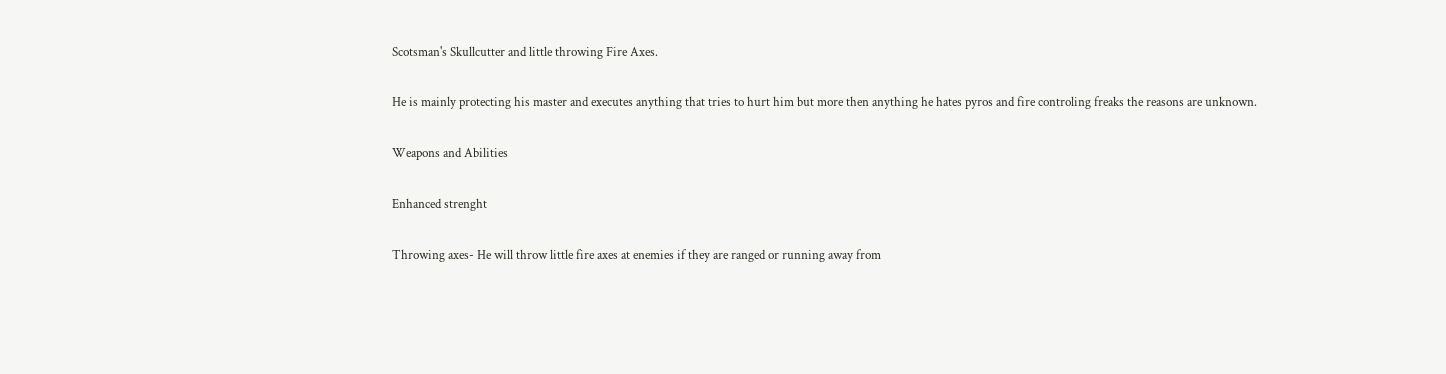Scotsman's Skullcutter and little throwing Fire Axes.

He is mainly protecting his master and executes anything that tries to hurt him but more then anything he hates pyros and fire controling freaks the reasons are unknown.

Weapons and Abilities

Enhanced strenght

Throwing axes- He will throw little fire axes at enemies if they are ranged or running away from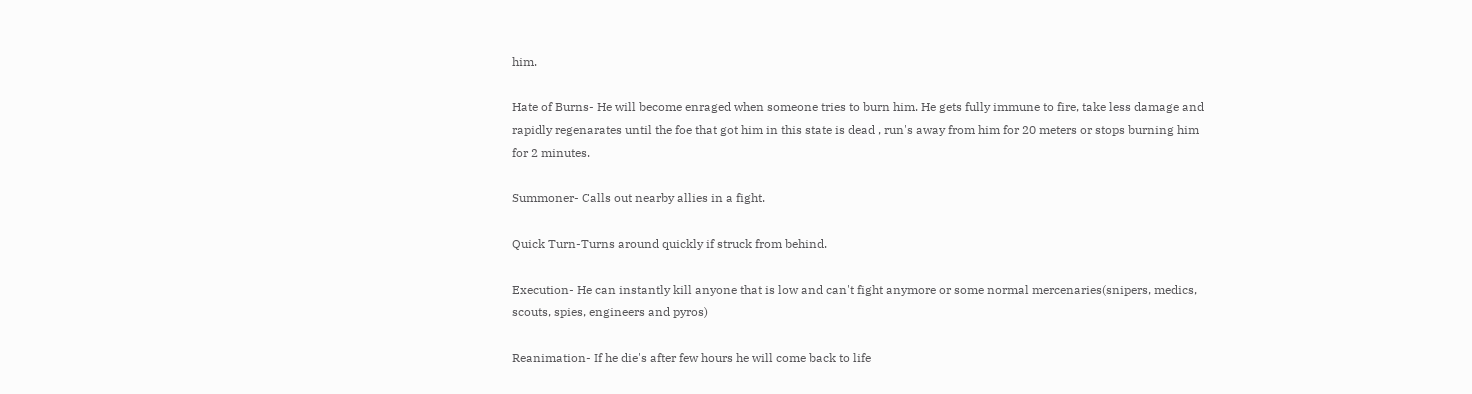him.

Hate of Burns- He will become enraged when someone tries to burn him. He gets fully immune to fire, take less damage and rapidly regenarates until the foe that got him in this state is dead , run's away from him for 20 meters or stops burning him for 2 minutes.

Summoner- Calls out nearby allies in a fight.

Quick Turn-Turns around quickly if struck from behind.

Execution- He can instantly kill anyone that is low and can't fight anymore or some normal mercenaries(snipers, medics, scouts, spies, engineers and pyros)

Reanimation- If he die's after few hours he will come back to life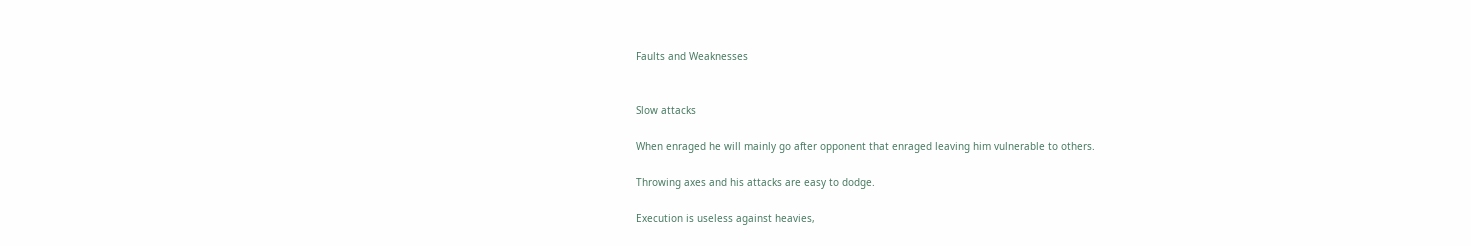Faults and Weaknesses


Slow attacks

When enraged he will mainly go after opponent that enraged leaving him vulnerable to others.

Throwing axes and his attacks are easy to dodge.

Execution is useless against heavies,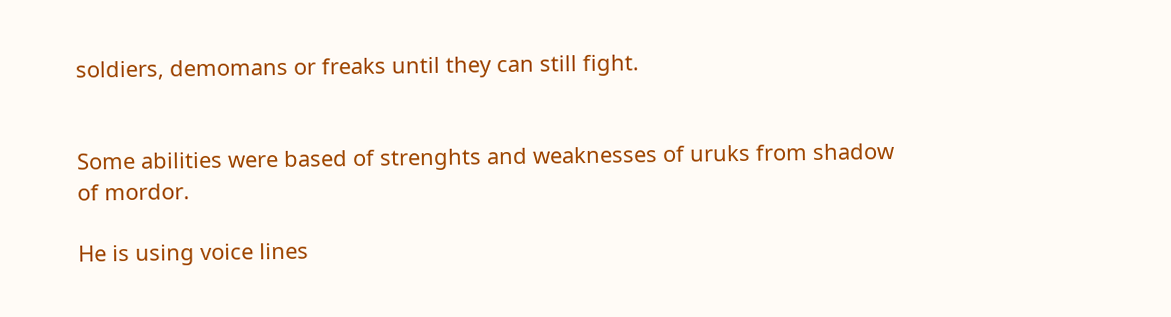soldiers, demomans or freaks until they can still fight.


Some abilities were based of strenghts and weaknesses of uruks from shadow of mordor.

He is using voice lines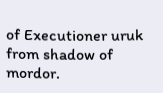of Executioner uruk from shadow of mordor.